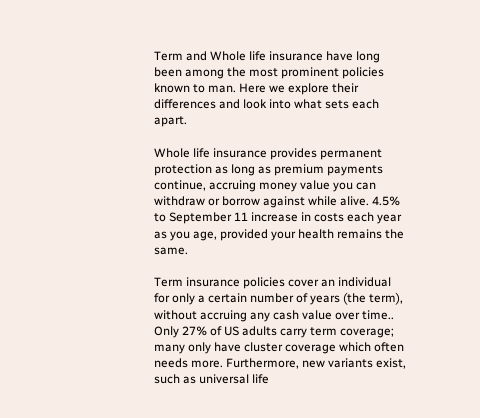Term and Whole life insurance have long been among the most prominent policies known to man. Here we explore their differences and look into what sets each apart.

Whole life insurance provides permanent protection as long as premium payments continue, accruing money value you can withdraw or borrow against while alive. 4.5% to September 11 increase in costs each year as you age, provided your health remains the same.

Term insurance policies cover an individual for only a certain number of years (the term), without accruing any cash value over time.. Only 27% of US adults carry term coverage; many only have cluster coverage which often needs more. Furthermore, new variants exist, such as universal life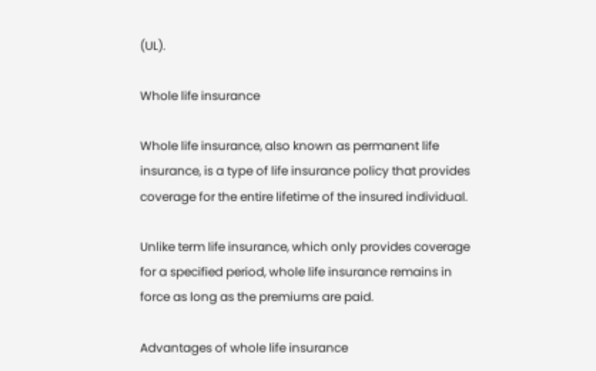(UL).

Whole life insurance

Whole life insurance, also known as permanent life insurance, is a type of life insurance policy that provides coverage for the entire lifetime of the insured individual.

Unlike term life insurance, which only provides coverage for a specified period, whole life insurance remains in force as long as the premiums are paid.

Advantages of whole life insurance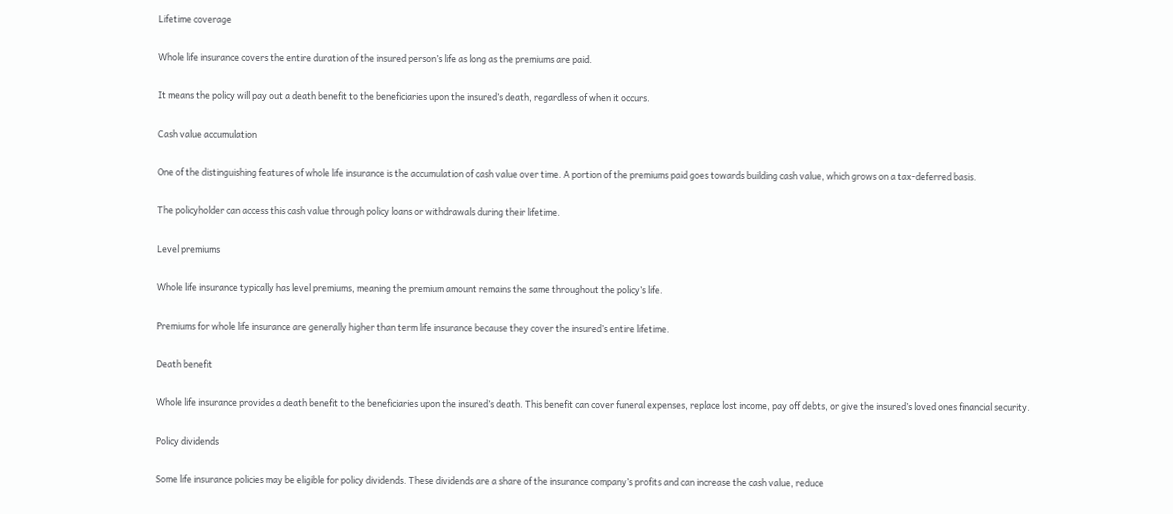Lifetime coverage

Whole life insurance covers the entire duration of the insured person’s life as long as the premiums are paid.

It means the policy will pay out a death benefit to the beneficiaries upon the insured’s death, regardless of when it occurs.

Cash value accumulation

One of the distinguishing features of whole life insurance is the accumulation of cash value over time. A portion of the premiums paid goes towards building cash value, which grows on a tax-deferred basis.

The policyholder can access this cash value through policy loans or withdrawals during their lifetime.

Level premiums

Whole life insurance typically has level premiums, meaning the premium amount remains the same throughout the policy’s life.

Premiums for whole life insurance are generally higher than term life insurance because they cover the insured’s entire lifetime.

Death benefit

Whole life insurance provides a death benefit to the beneficiaries upon the insured’s death. This benefit can cover funeral expenses, replace lost income, pay off debts, or give the insured’s loved ones financial security.

Policy dividends

Some life insurance policies may be eligible for policy dividends. These dividends are a share of the insurance company’s profits and can increase the cash value, reduce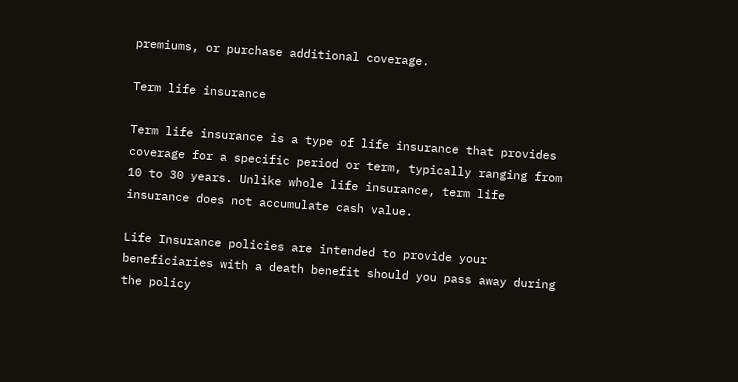premiums, or purchase additional coverage.

Term life insurance

Term life insurance is a type of life insurance that provides coverage for a specific period or term, typically ranging from 10 to 30 years. Unlike whole life insurance, term life insurance does not accumulate cash value.

Life Insurance policies are intended to provide your beneficiaries with a death benefit should you pass away during the policy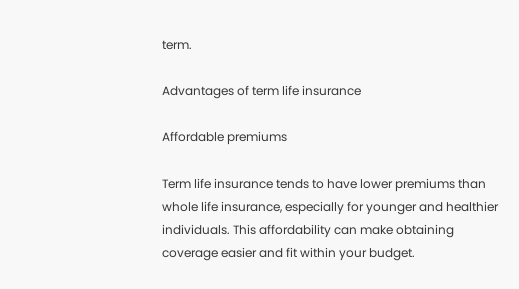term.

Advantages of term life insurance

Affordable premiums

Term life insurance tends to have lower premiums than whole life insurance, especially for younger and healthier individuals. This affordability can make obtaining coverage easier and fit within your budget.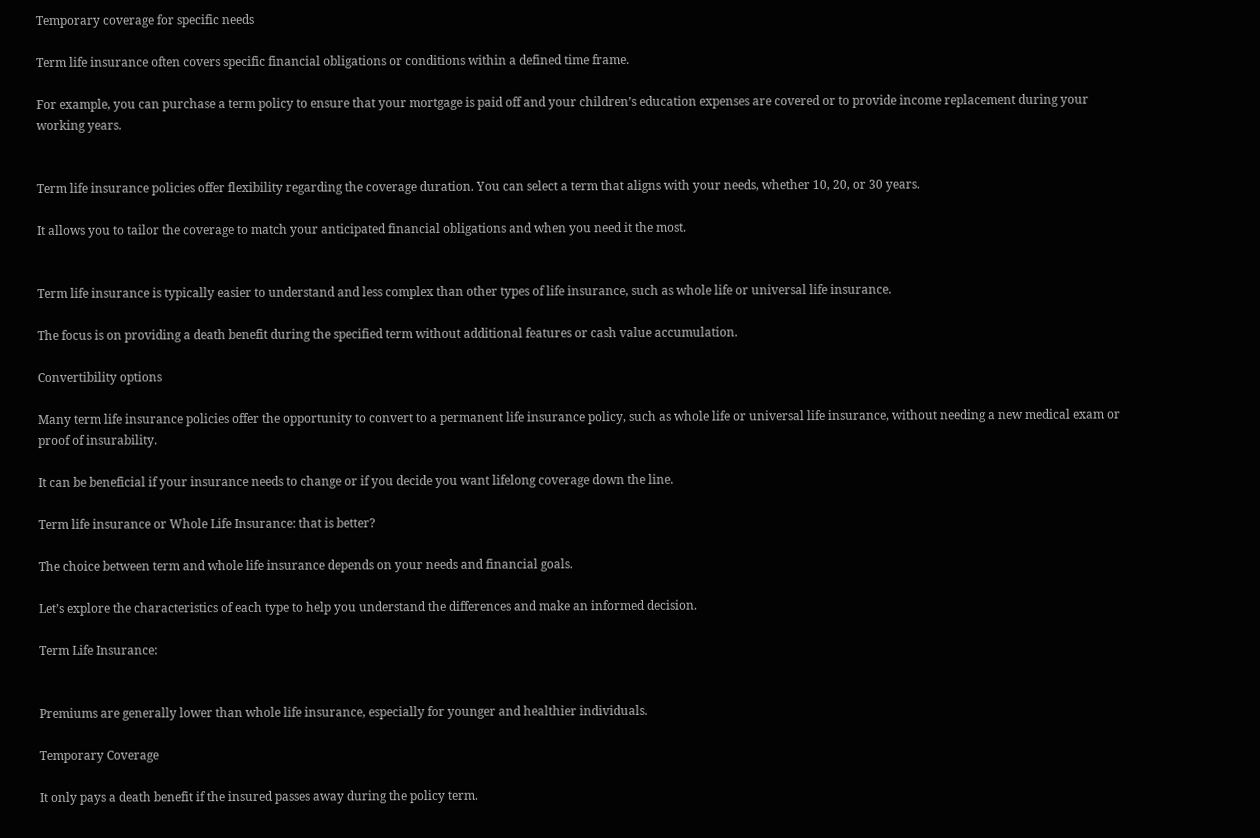Temporary coverage for specific needs

Term life insurance often covers specific financial obligations or conditions within a defined time frame.

For example, you can purchase a term policy to ensure that your mortgage is paid off and your children’s education expenses are covered or to provide income replacement during your working years.


Term life insurance policies offer flexibility regarding the coverage duration. You can select a term that aligns with your needs, whether 10, 20, or 30 years.

It allows you to tailor the coverage to match your anticipated financial obligations and when you need it the most.


Term life insurance is typically easier to understand and less complex than other types of life insurance, such as whole life or universal life insurance.

The focus is on providing a death benefit during the specified term without additional features or cash value accumulation.

Convertibility options

Many term life insurance policies offer the opportunity to convert to a permanent life insurance policy, such as whole life or universal life insurance, without needing a new medical exam or proof of insurability.

It can be beneficial if your insurance needs to change or if you decide you want lifelong coverage down the line.

Term life insurance or Whole Life Insurance: that is better?

The choice between term and whole life insurance depends on your needs and financial goals.

Let’s explore the characteristics of each type to help you understand the differences and make an informed decision.

Term Life Insurance:


Premiums are generally lower than whole life insurance, especially for younger and healthier individuals.

Temporary Coverage

It only pays a death benefit if the insured passes away during the policy term.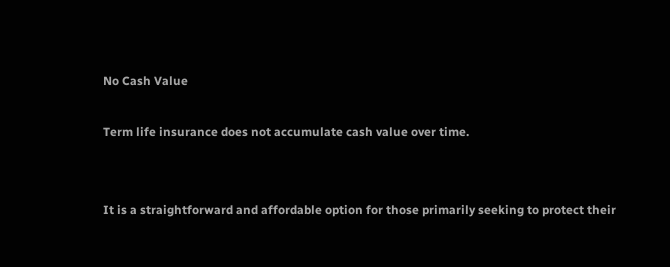No Cash Value

Term life insurance does not accumulate cash value over time.


It is a straightforward and affordable option for those primarily seeking to protect their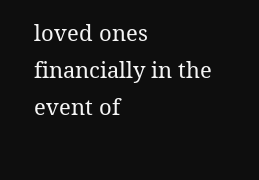loved ones financially in the event of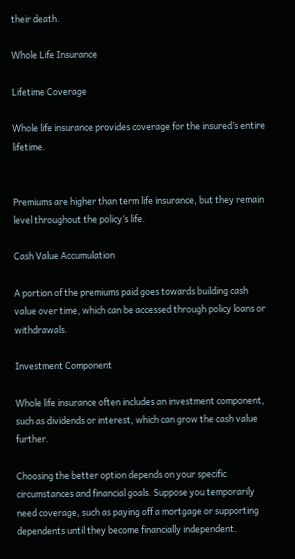their death.

Whole Life Insurance

Lifetime Coverage

Whole life insurance provides coverage for the insured’s entire lifetime.


Premiums are higher than term life insurance, but they remain level throughout the policy’s life.

Cash Value Accumulation

A portion of the premiums paid goes towards building cash value over time, which can be accessed through policy loans or withdrawals.

Investment Component

Whole life insurance often includes an investment component, such as dividends or interest, which can grow the cash value further.

Choosing the better option depends on your specific circumstances and financial goals. Suppose you temporarily need coverage, such as paying off a mortgage or supporting dependents until they become financially independent.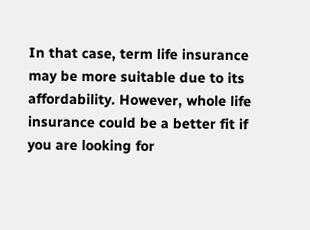In that case, term life insurance may be more suitable due to its affordability. However, whole life insurance could be a better fit if you are looking for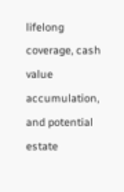lifelong coverage, cash value accumulation, and potential estate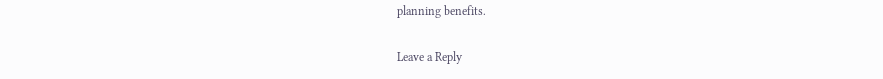planning benefits.

Leave a Reply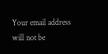Your email address will not be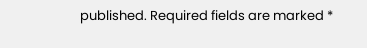published. Required fields are marked *